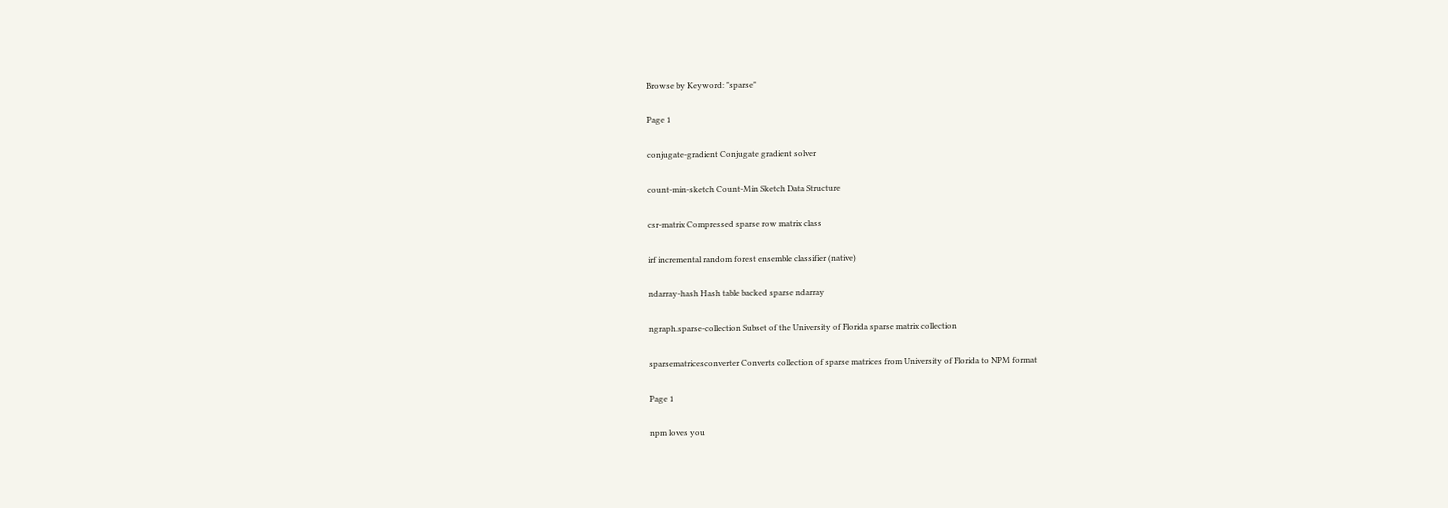Browse by Keyword: "sparse"

Page 1

conjugate-gradient Conjugate gradient solver

count-min-sketch Count-Min Sketch Data Structure

csr-matrix Compressed sparse row matrix class

irf incremental random forest ensemble classifier (native)

ndarray-hash Hash table backed sparse ndarray

ngraph.sparse-collection Subset of the University of Florida sparse matrix collection

sparsematricesconverter Converts collection of sparse matrices from University of Florida to NPM format

Page 1

npm loves you